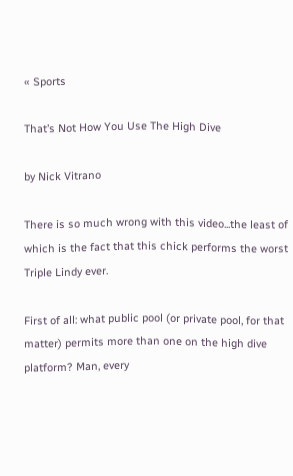« Sports

That’s Not How You Use The High Dive

by Nick Vitrano

There is so much wrong with this video...the least of which is the fact that this chick performs the worst Triple Lindy ever.

First of all: what public pool (or private pool, for that matter) permits more than one on the high dive platform? Man, every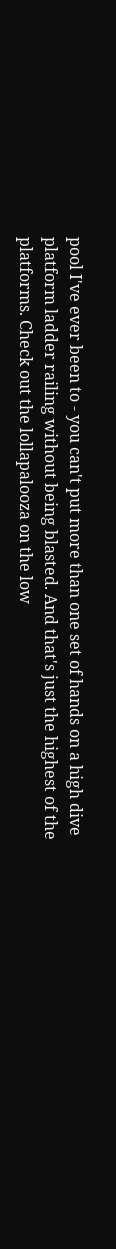pool I've ever been to - you can't put more than one set of hands on a high dive platform ladder railing without being blasted. And that's just the highest of the platforms. Check out the lollapalooza on the low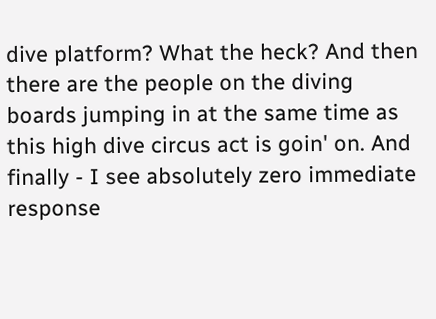dive platform? What the heck? And then there are the people on the diving boards jumping in at the same time as this high dive circus act is goin' on. And finally - I see absolutely zero immediate response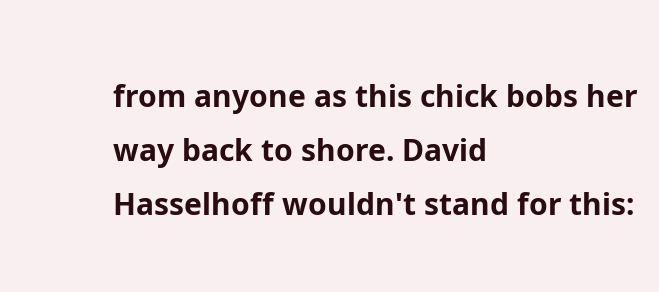from anyone as this chick bobs her way back to shore. David Hasselhoff wouldn't stand for this: